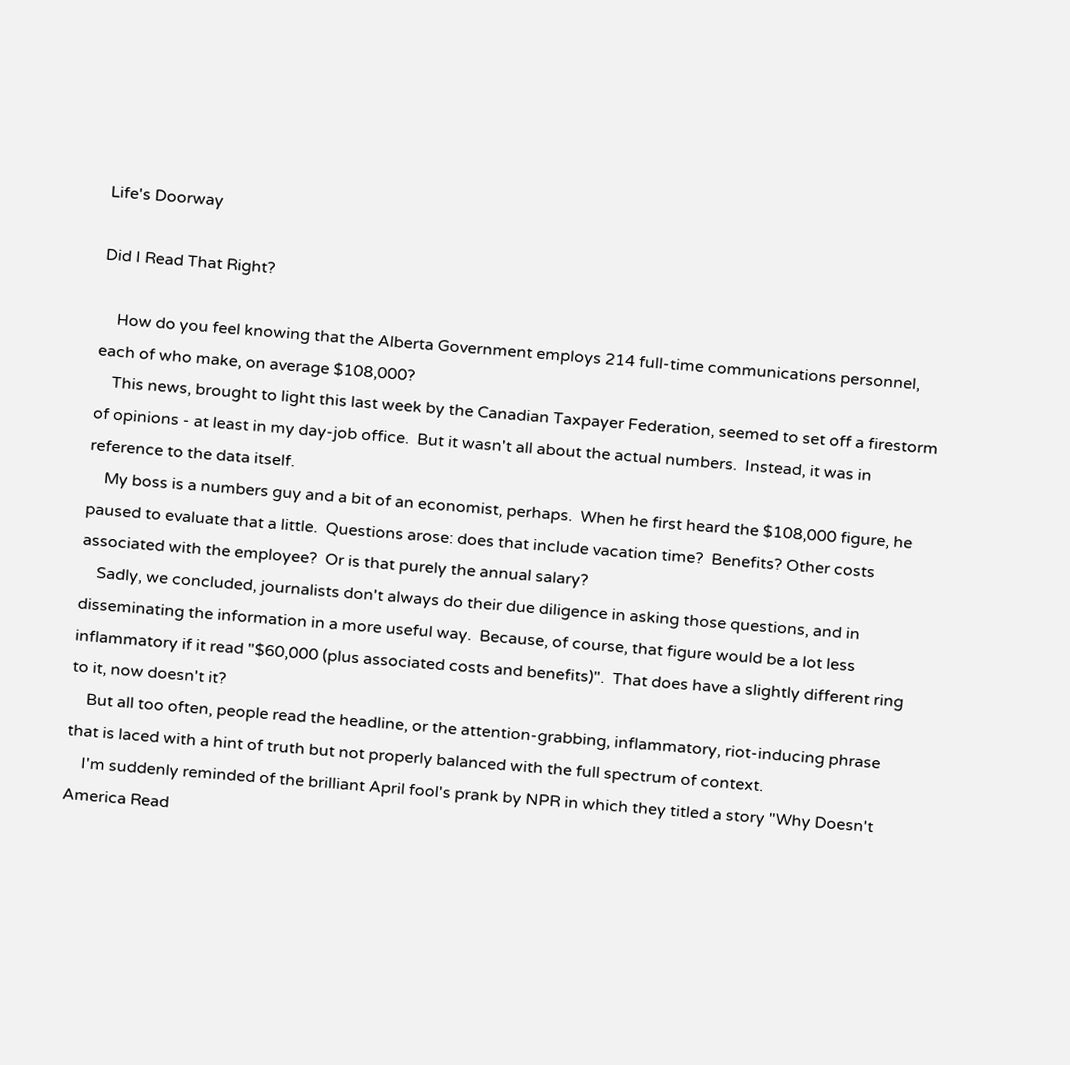Life's Doorway

Did I Read That Right?

    How do you feel knowing that the Alberta Government employs 214 full-time communications personnel, each of who make, on average $108,000?
    This news, brought to light this last week by the Canadian Taxpayer Federation, seemed to set off a firestorm of opinions - at least in my day-job office.  But it wasn't all about the actual numbers.  Instead, it was in reference to the data itself.
    My boss is a numbers guy and a bit of an economist, perhaps.  When he first heard the $108,000 figure, he paused to evaluate that a little.  Questions arose: does that include vacation time?  Benefits? Other costs associated with the employee?  Or is that purely the annual salary?
    Sadly, we concluded, journalists don't always do their due diligence in asking those questions, and in disseminating the information in a more useful way.  Because, of course, that figure would be a lot less inflammatory if it read "$60,000 (plus associated costs and benefits)".  That does have a slightly different ring to it, now doesn't it?
    But all too often, people read the headline, or the attention-grabbing, inflammatory, riot-inducing phrase that is laced with a hint of truth but not properly balanced with the full spectrum of context.
    I'm suddenly reminded of the brilliant April fool's prank by NPR in which they titled a story "Why Doesn't America Read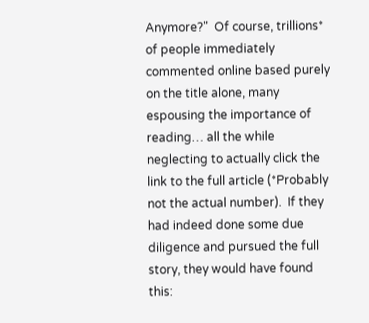Anymore?"  Of course, trillions* of people immediately commented online based purely on the title alone, many espousing the importance of reading… all the while neglecting to actually click the link to the full article (*Probably not the actual number).  If they had indeed done some due diligence and pursued the full story, they would have found this: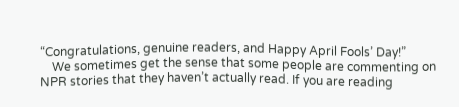“Congratulations, genuine readers, and Happy April Fools’ Day!”
    We sometimes get the sense that some people are commenting on NPR stories that they haven’t actually read. If you are reading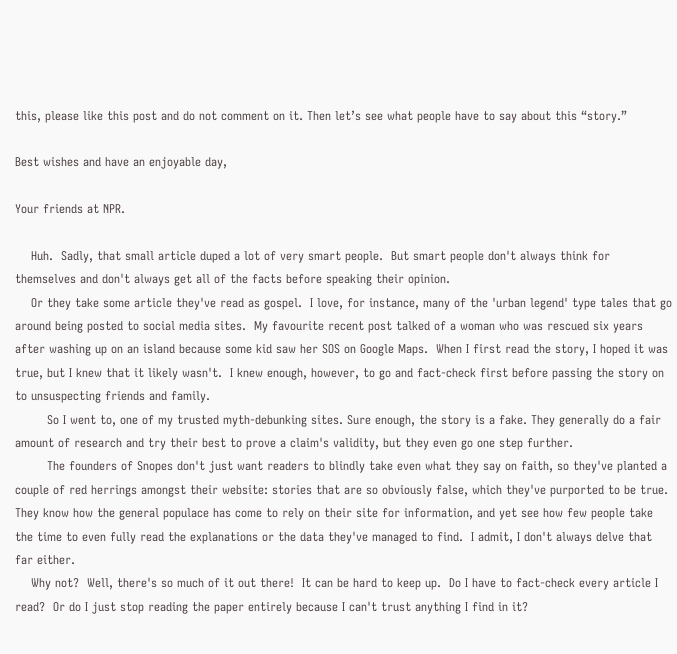this, please like this post and do not comment on it. Then let’s see what people have to say about this “story.”

Best wishes and have an enjoyable day,

Your friends at NPR.

    Huh.  Sadly, that small article duped a lot of very smart people.  But smart people don't always think for themselves and don't always get all of the facts before speaking their opinion.
    Or they take some article they've read as gospel.  I love, for instance, many of the 'urban legend' type tales that go around being posted to social media sites.  My favourite recent post talked of a woman who was rescued six years after washing up on an island because some kid saw her SOS on Google Maps.  When I first read the story, I hoped it was true, but I knew that it likely wasn't.  I knew enough, however, to go and fact-check first before passing the story on to unsuspecting friends and family.
        So I went to, one of my trusted myth-debunking sites. Sure enough, the story is a fake. They generally do a fair amount of research and try their best to prove a claim's validity, but they even go one step further.
        The founders of Snopes don't just want readers to blindly take even what they say on faith, so they've planted a couple of red herrings amongst their website: stories that are so obviously false, which they've purported to be true.  They know how the general populace has come to rely on their site for information, and yet see how few people take the time to even fully read the explanations or the data they've managed to find.  I admit, I don't always delve that far either.
    Why not?  Well, there's so much of it out there!  It can be hard to keep up.  Do I have to fact-check every article I read?  Or do I just stop reading the paper entirely because I can't trust anything I find in it?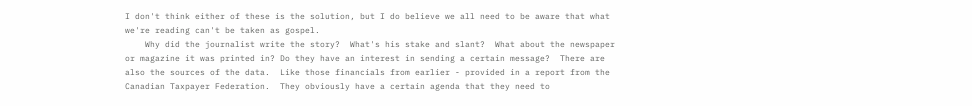I don't think either of these is the solution, but I do believe we all need to be aware that what we're reading can't be taken as gospel.
    Why did the journalist write the story?  What's his stake and slant?  What about the newspaper or magazine it was printed in? Do they have an interest in sending a certain message?  There are also the sources of the data.  Like those financials from earlier - provided in a report from the Canadian Taxpayer Federation.  They obviously have a certain agenda that they need to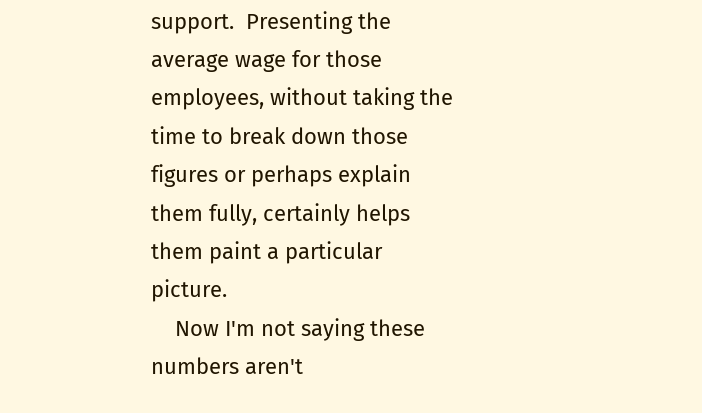support.  Presenting the average wage for those employees, without taking the time to break down those figures or perhaps explain them fully, certainly helps them paint a particular picture.
    Now I'm not saying these numbers aren't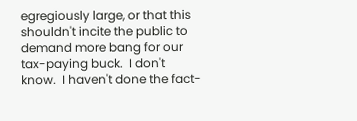egregiously large, or that this shouldn't incite the public to demand more bang for our tax-paying buck.  I don't know.  I haven't done the fact-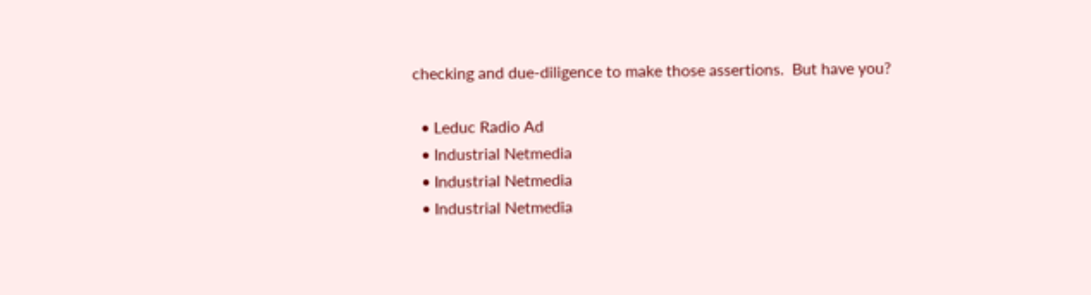checking and due-diligence to make those assertions.  But have you?

  • Leduc Radio Ad
  • Industrial Netmedia
  • Industrial Netmedia
  • Industrial Netmedia